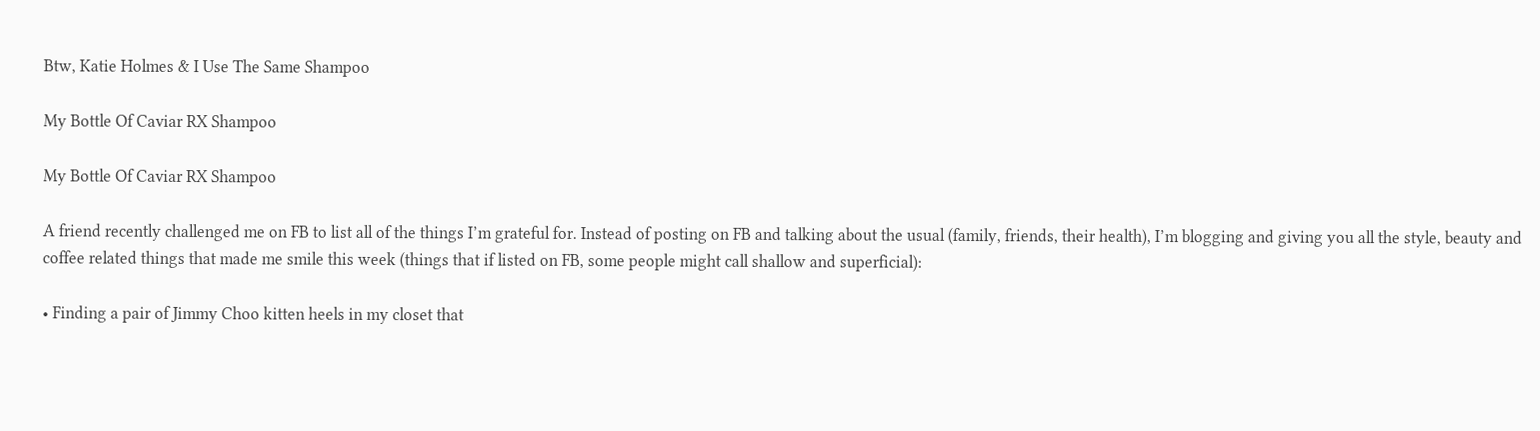Btw, Katie Holmes & I Use The Same Shampoo

My Bottle Of Caviar RX Shampoo

My Bottle Of Caviar RX Shampoo

A friend recently challenged me on FB to list all of the things I’m grateful for. Instead of posting on FB and talking about the usual (family, friends, their health), I’m blogging and giving you all the style, beauty and coffee related things that made me smile this week (things that if listed on FB, some people might call shallow and superficial):

• Finding a pair of Jimmy Choo kitten heels in my closet that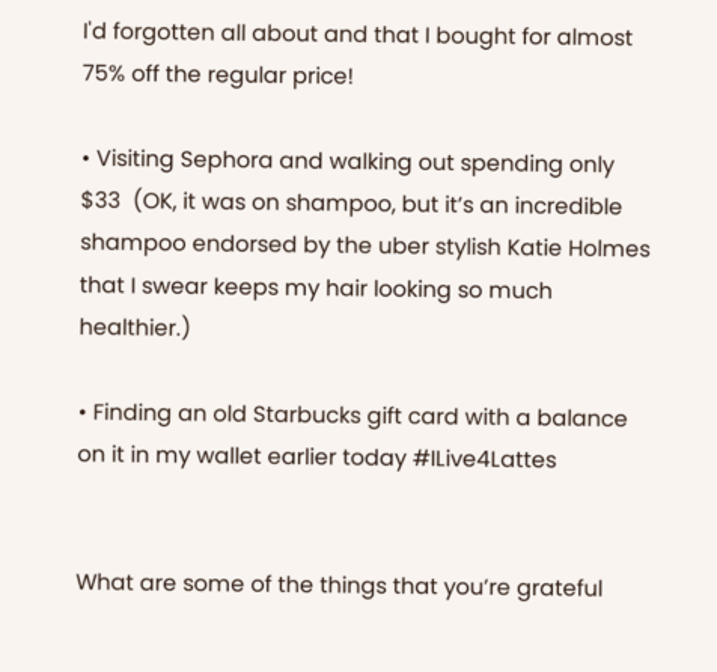I'd forgotten all about and that I bought for almost 75% off the regular price!

• Visiting Sephora and walking out spending only $33  (OK, it was on shampoo, but it’s an incredible shampoo endorsed by the uber stylish Katie Holmes that I swear keeps my hair looking so much healthier.)

• Finding an old Starbucks gift card with a balance on it in my wallet earlier today #ILive4Lattes


What are some of the things that you’re grateful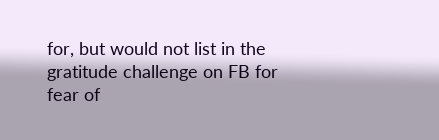for, but would not list in the gratitude challenge on FB for fear of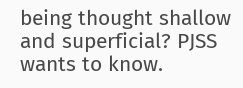being thought shallow and superficial? PJSS wants to know.